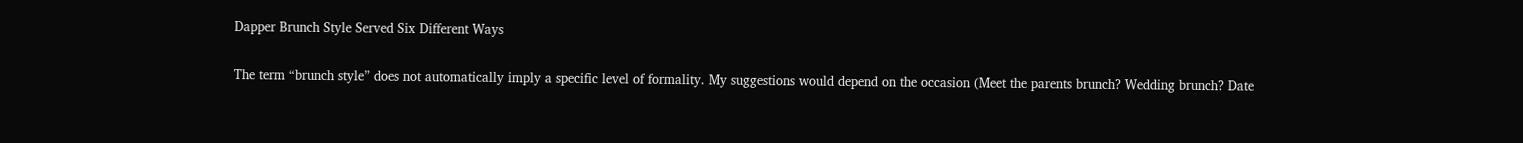Dapper Brunch Style Served Six Different Ways


The term “brunch style” does not automatically imply a specific level of formality. My suggestions would depend on the occasion (Meet the parents brunch? Wedding brunch? Date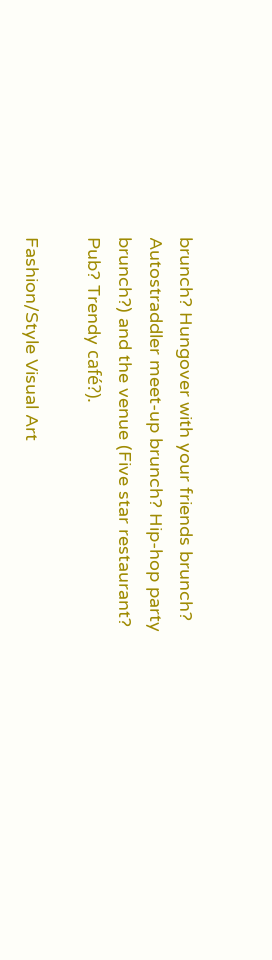brunch? Hungover with your friends brunch? Autostraddler meet-up brunch? Hip-hop party brunch?) and the venue (Five star restaurant? Pub? Trendy café?).

Fashion/Style Visual Art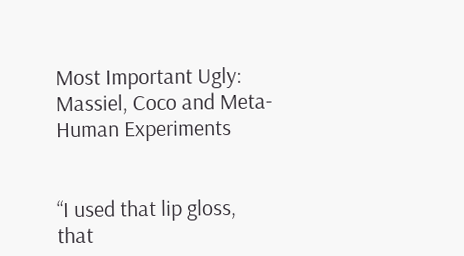Most Important Ugly: Massiel, Coco and Meta-Human Experiments


“I used that lip gloss, that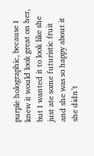purple holographic, because I knew it would look great on her, but I wanted it to look like she just ate some futuristic fruit and she was so happy about it she didn’t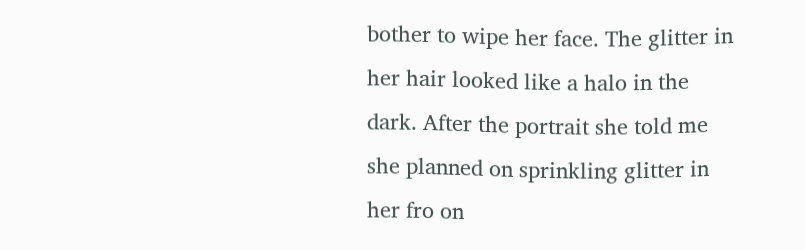bother to wipe her face. The glitter in her hair looked like a halo in the dark. After the portrait she told me she planned on sprinkling glitter in her fro on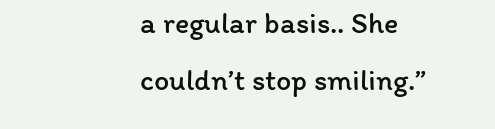a regular basis.. She couldn’t stop smiling.”